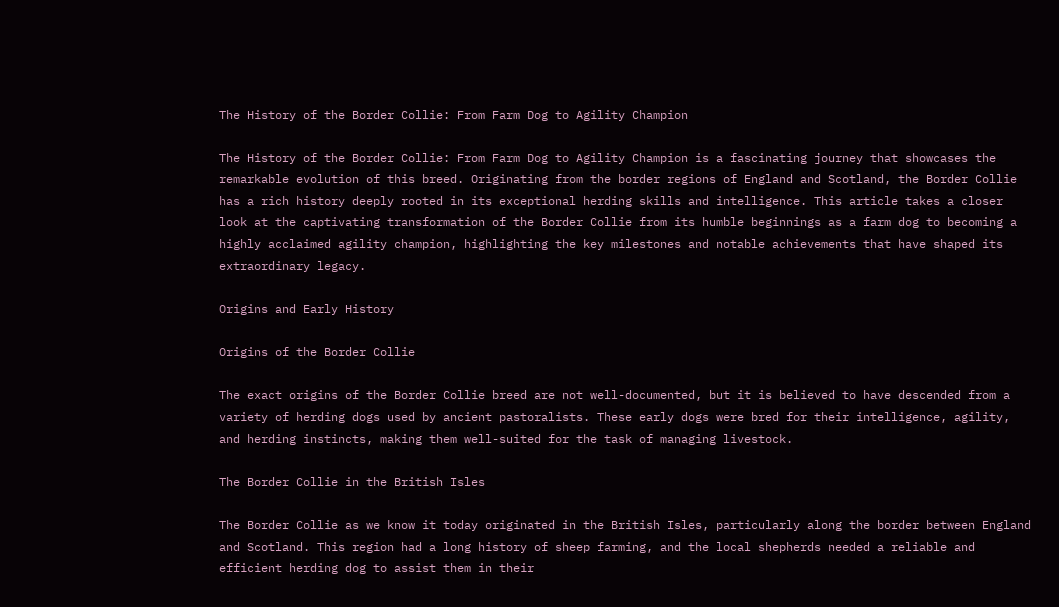The History of the Border Collie: From Farm Dog to Agility Champion

The History of the Border Collie: From Farm Dog to Agility Champion is a fascinating journey that showcases the remarkable evolution of this breed. Originating from the border regions of England and Scotland, the Border Collie has a rich history deeply rooted in its exceptional herding skills and intelligence. This article takes a closer look at the captivating transformation of the Border Collie from its humble beginnings as a farm dog to becoming a highly acclaimed agility champion, highlighting the key milestones and notable achievements that have shaped its extraordinary legacy.

Origins and Early History

Origins of the Border Collie

The exact origins of the Border Collie breed are not well-documented, but it is believed to have descended from a variety of herding dogs used by ancient pastoralists. These early dogs were bred for their intelligence, agility, and herding instincts, making them well-suited for the task of managing livestock.

The Border Collie in the British Isles

The Border Collie as we know it today originated in the British Isles, particularly along the border between England and Scotland. This region had a long history of sheep farming, and the local shepherds needed a reliable and efficient herding dog to assist them in their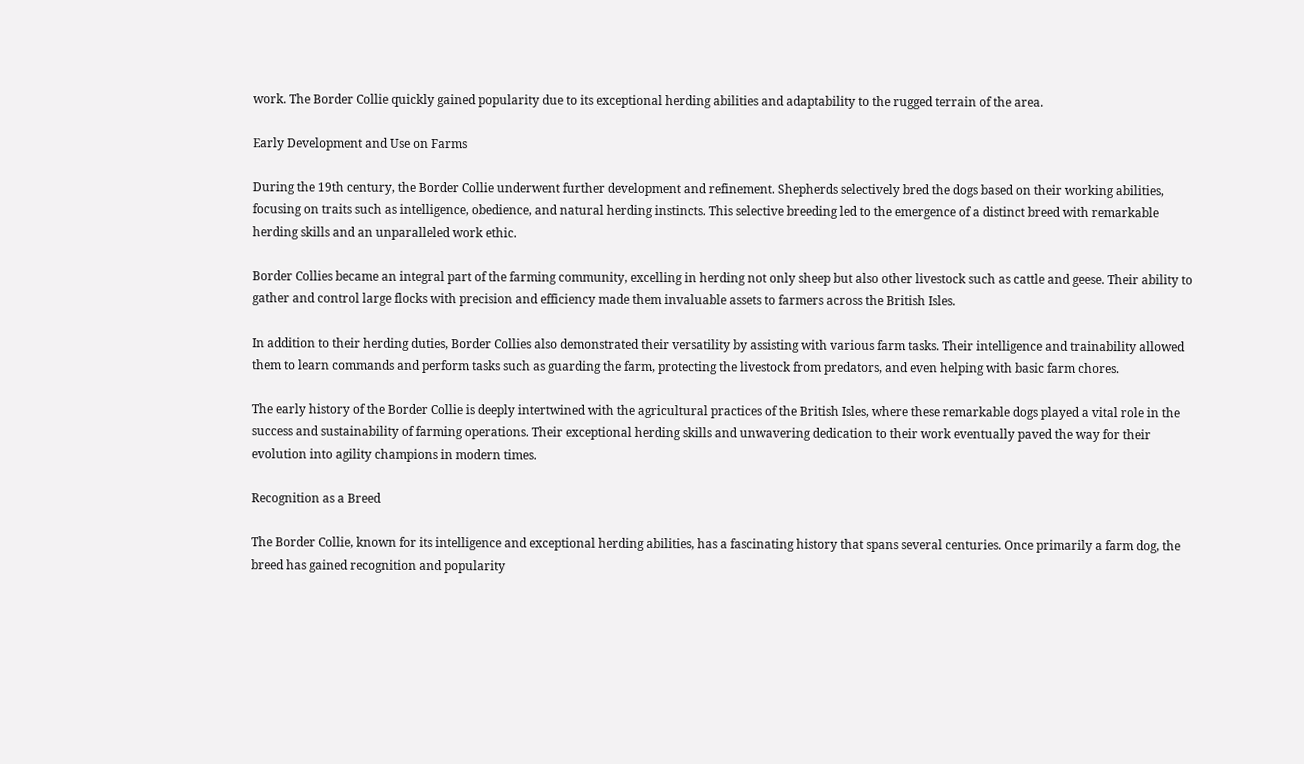work. The Border Collie quickly gained popularity due to its exceptional herding abilities and adaptability to the rugged terrain of the area.

Early Development and Use on Farms

During the 19th century, the Border Collie underwent further development and refinement. Shepherds selectively bred the dogs based on their working abilities, focusing on traits such as intelligence, obedience, and natural herding instincts. This selective breeding led to the emergence of a distinct breed with remarkable herding skills and an unparalleled work ethic.

Border Collies became an integral part of the farming community, excelling in herding not only sheep but also other livestock such as cattle and geese. Their ability to gather and control large flocks with precision and efficiency made them invaluable assets to farmers across the British Isles.

In addition to their herding duties, Border Collies also demonstrated their versatility by assisting with various farm tasks. Their intelligence and trainability allowed them to learn commands and perform tasks such as guarding the farm, protecting the livestock from predators, and even helping with basic farm chores.

The early history of the Border Collie is deeply intertwined with the agricultural practices of the British Isles, where these remarkable dogs played a vital role in the success and sustainability of farming operations. Their exceptional herding skills and unwavering dedication to their work eventually paved the way for their evolution into agility champions in modern times.

Recognition as a Breed

The Border Collie, known for its intelligence and exceptional herding abilities, has a fascinating history that spans several centuries. Once primarily a farm dog, the breed has gained recognition and popularity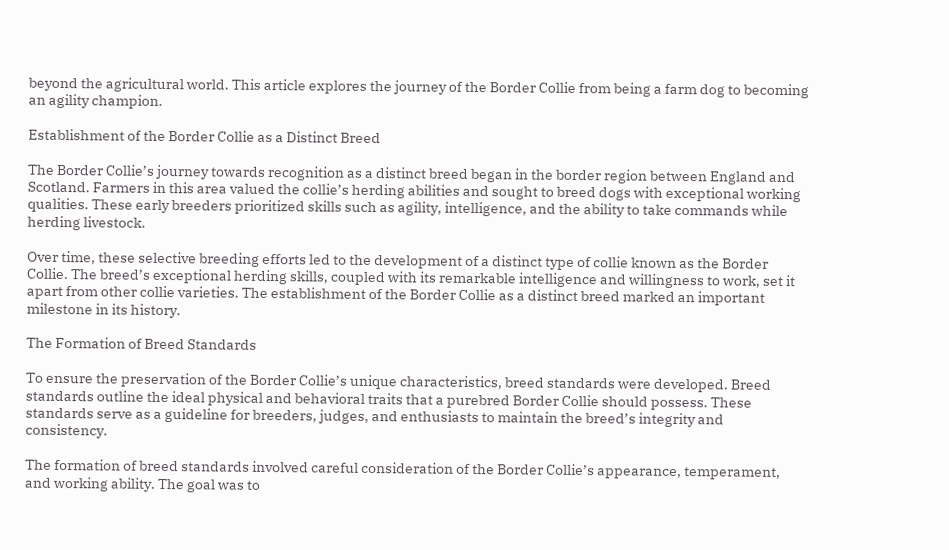beyond the agricultural world. This article explores the journey of the Border Collie from being a farm dog to becoming an agility champion.

Establishment of the Border Collie as a Distinct Breed

The Border Collie’s journey towards recognition as a distinct breed began in the border region between England and Scotland. Farmers in this area valued the collie’s herding abilities and sought to breed dogs with exceptional working qualities. These early breeders prioritized skills such as agility, intelligence, and the ability to take commands while herding livestock.

Over time, these selective breeding efforts led to the development of a distinct type of collie known as the Border Collie. The breed’s exceptional herding skills, coupled with its remarkable intelligence and willingness to work, set it apart from other collie varieties. The establishment of the Border Collie as a distinct breed marked an important milestone in its history.

The Formation of Breed Standards

To ensure the preservation of the Border Collie’s unique characteristics, breed standards were developed. Breed standards outline the ideal physical and behavioral traits that a purebred Border Collie should possess. These standards serve as a guideline for breeders, judges, and enthusiasts to maintain the breed’s integrity and consistency.

The formation of breed standards involved careful consideration of the Border Collie’s appearance, temperament, and working ability. The goal was to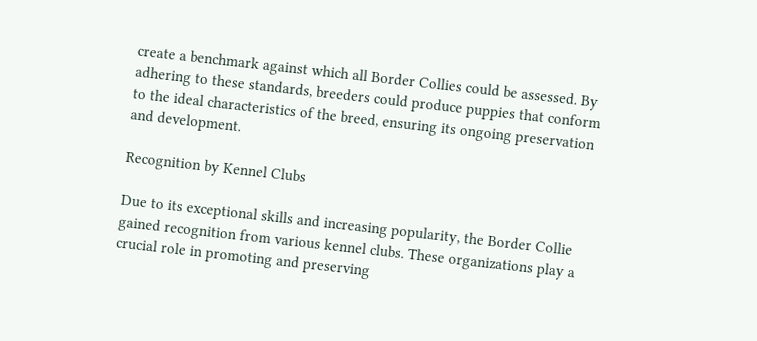create a benchmark against which all Border Collies could be assessed. By adhering to these standards, breeders could produce puppies that conform to the ideal characteristics of the breed, ensuring its ongoing preservation and development.

Recognition by Kennel Clubs

Due to its exceptional skills and increasing popularity, the Border Collie gained recognition from various kennel clubs. These organizations play a crucial role in promoting and preserving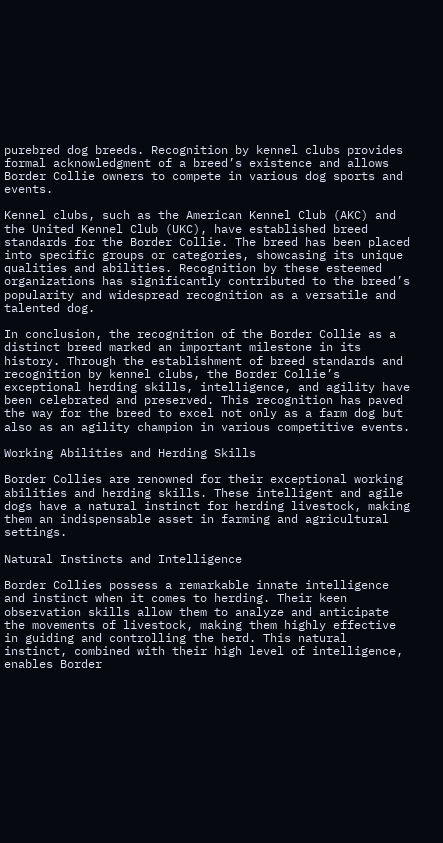purebred dog breeds. Recognition by kennel clubs provides formal acknowledgment of a breed’s existence and allows Border Collie owners to compete in various dog sports and events.

Kennel clubs, such as the American Kennel Club (AKC) and the United Kennel Club (UKC), have established breed standards for the Border Collie. The breed has been placed into specific groups or categories, showcasing its unique qualities and abilities. Recognition by these esteemed organizations has significantly contributed to the breed’s popularity and widespread recognition as a versatile and talented dog.

In conclusion, the recognition of the Border Collie as a distinct breed marked an important milestone in its history. Through the establishment of breed standards and recognition by kennel clubs, the Border Collie’s exceptional herding skills, intelligence, and agility have been celebrated and preserved. This recognition has paved the way for the breed to excel not only as a farm dog but also as an agility champion in various competitive events.

Working Abilities and Herding Skills

Border Collies are renowned for their exceptional working abilities and herding skills. These intelligent and agile dogs have a natural instinct for herding livestock, making them an indispensable asset in farming and agricultural settings.

Natural Instincts and Intelligence

Border Collies possess a remarkable innate intelligence and instinct when it comes to herding. Their keen observation skills allow them to analyze and anticipate the movements of livestock, making them highly effective in guiding and controlling the herd. This natural instinct, combined with their high level of intelligence, enables Border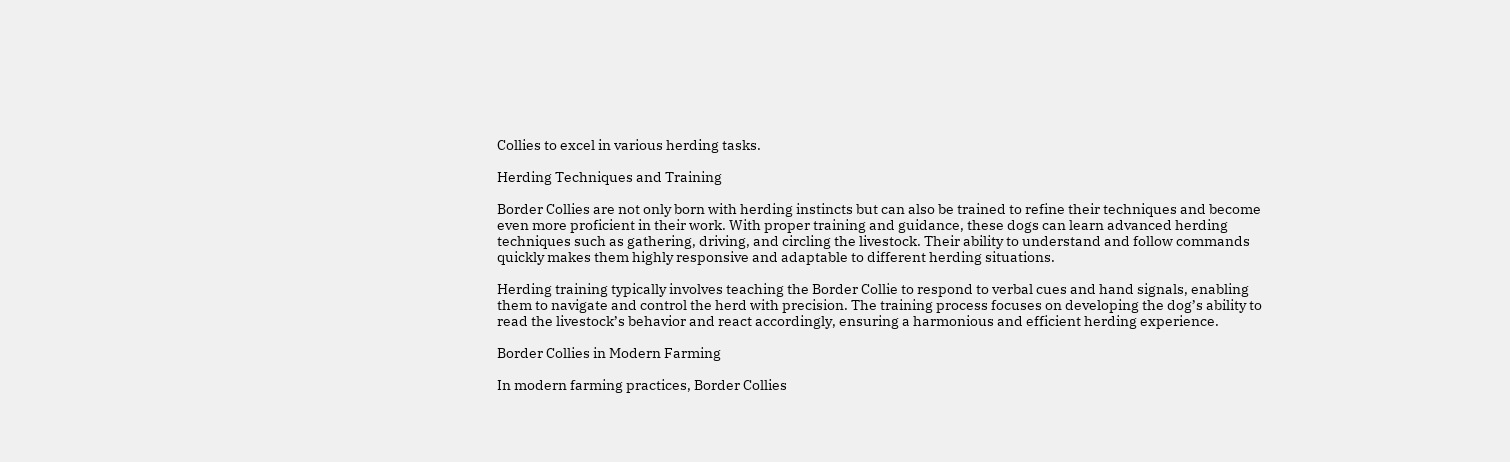Collies to excel in various herding tasks.

Herding Techniques and Training

Border Collies are not only born with herding instincts but can also be trained to refine their techniques and become even more proficient in their work. With proper training and guidance, these dogs can learn advanced herding techniques such as gathering, driving, and circling the livestock. Their ability to understand and follow commands quickly makes them highly responsive and adaptable to different herding situations.

Herding training typically involves teaching the Border Collie to respond to verbal cues and hand signals, enabling them to navigate and control the herd with precision. The training process focuses on developing the dog’s ability to read the livestock’s behavior and react accordingly, ensuring a harmonious and efficient herding experience.

Border Collies in Modern Farming

In modern farming practices, Border Collies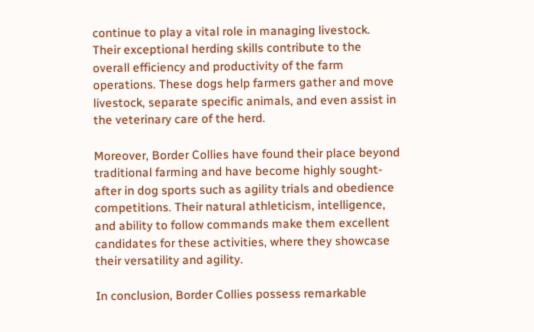continue to play a vital role in managing livestock. Their exceptional herding skills contribute to the overall efficiency and productivity of the farm operations. These dogs help farmers gather and move livestock, separate specific animals, and even assist in the veterinary care of the herd.

Moreover, Border Collies have found their place beyond traditional farming and have become highly sought-after in dog sports such as agility trials and obedience competitions. Their natural athleticism, intelligence, and ability to follow commands make them excellent candidates for these activities, where they showcase their versatility and agility.

In conclusion, Border Collies possess remarkable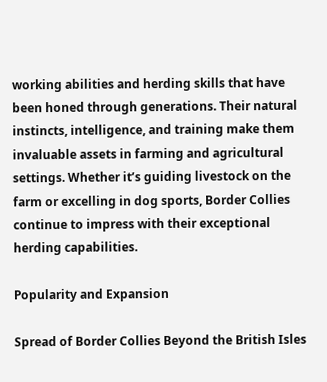working abilities and herding skills that have been honed through generations. Their natural instincts, intelligence, and training make them invaluable assets in farming and agricultural settings. Whether it’s guiding livestock on the farm or excelling in dog sports, Border Collies continue to impress with their exceptional herding capabilities.

Popularity and Expansion

Spread of Border Collies Beyond the British Isles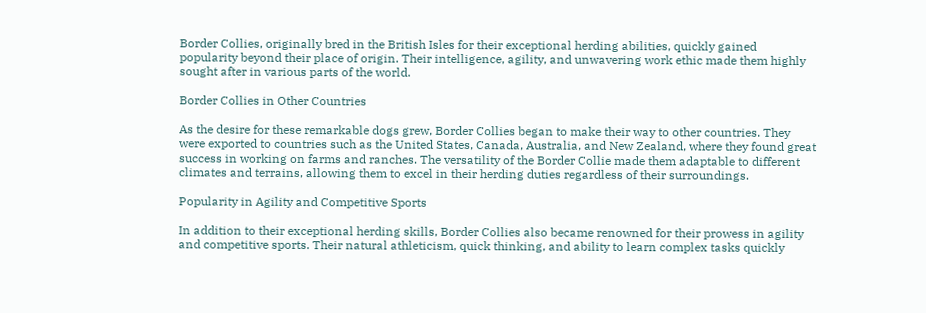Border Collies, originally bred in the British Isles for their exceptional herding abilities, quickly gained popularity beyond their place of origin. Their intelligence, agility, and unwavering work ethic made them highly sought after in various parts of the world.

Border Collies in Other Countries

As the desire for these remarkable dogs grew, Border Collies began to make their way to other countries. They were exported to countries such as the United States, Canada, Australia, and New Zealand, where they found great success in working on farms and ranches. The versatility of the Border Collie made them adaptable to different climates and terrains, allowing them to excel in their herding duties regardless of their surroundings.

Popularity in Agility and Competitive Sports

In addition to their exceptional herding skills, Border Collies also became renowned for their prowess in agility and competitive sports. Their natural athleticism, quick thinking, and ability to learn complex tasks quickly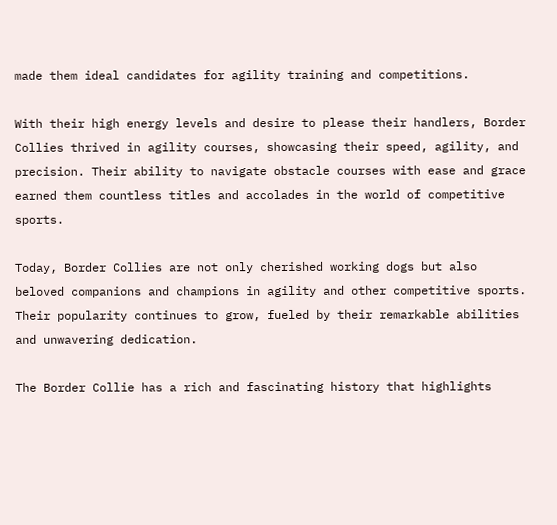made them ideal candidates for agility training and competitions.

With their high energy levels and desire to please their handlers, Border Collies thrived in agility courses, showcasing their speed, agility, and precision. Their ability to navigate obstacle courses with ease and grace earned them countless titles and accolades in the world of competitive sports.

Today, Border Collies are not only cherished working dogs but also beloved companions and champions in agility and other competitive sports. Their popularity continues to grow, fueled by their remarkable abilities and unwavering dedication.

The Border Collie has a rich and fascinating history that highlights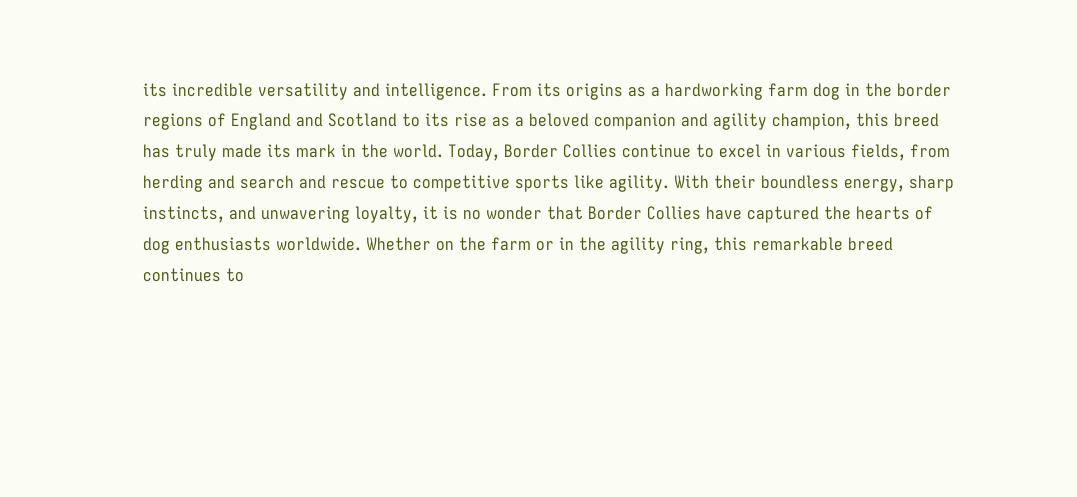its incredible versatility and intelligence. From its origins as a hardworking farm dog in the border regions of England and Scotland to its rise as a beloved companion and agility champion, this breed has truly made its mark in the world. Today, Border Collies continue to excel in various fields, from herding and search and rescue to competitive sports like agility. With their boundless energy, sharp instincts, and unwavering loyalty, it is no wonder that Border Collies have captured the hearts of dog enthusiasts worldwide. Whether on the farm or in the agility ring, this remarkable breed continues to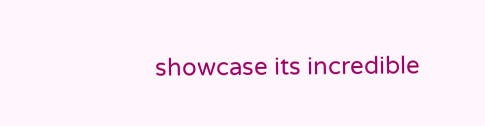showcase its incredible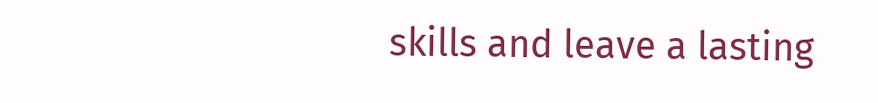skills and leave a lasting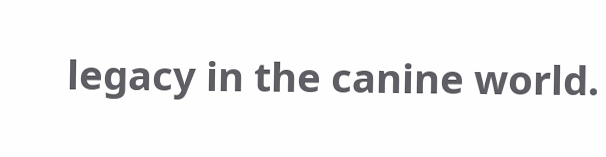legacy in the canine world.